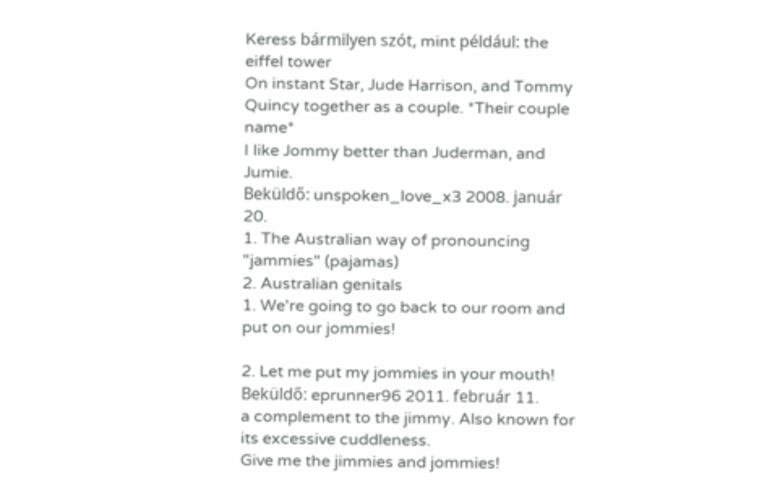Keress bármilyen szót, mint például: the eiffel tower
On instant Star, Jude Harrison, and Tommy Quincy together as a couple. *Their couple name*
I like Jommy better than Juderman, and Jumie.
Beküldő: unspoken_love_x3 2008. január 20.
1. The Australian way of pronouncing "jammies" (pajamas)
2. Australian genitals
1. We're going to go back to our room and put on our jommies!

2. Let me put my jommies in your mouth!
Beküldő: eprunner96 2011. február 11.
a complement to the jimmy. Also known for its excessive cuddleness.
Give me the jimmies and jommies!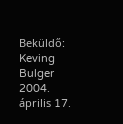Beküldő: Keving Bulger 2004. április 17.